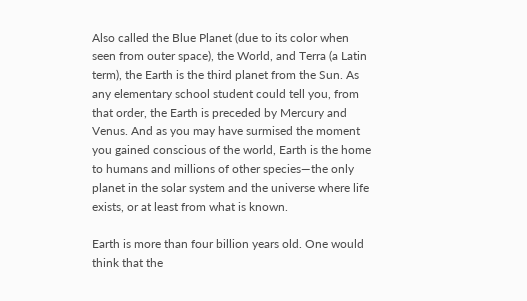Also called the Blue Planet (due to its color when seen from outer space), the World, and Terra (a Latin term), the Earth is the third planet from the Sun. As any elementary school student could tell you, from that order, the Earth is preceded by Mercury and Venus. And as you may have surmised the moment you gained conscious of the world, Earth is the home to humans and millions of other species—the only planet in the solar system and the universe where life exists, or at least from what is known.

Earth is more than four billion years old. One would think that the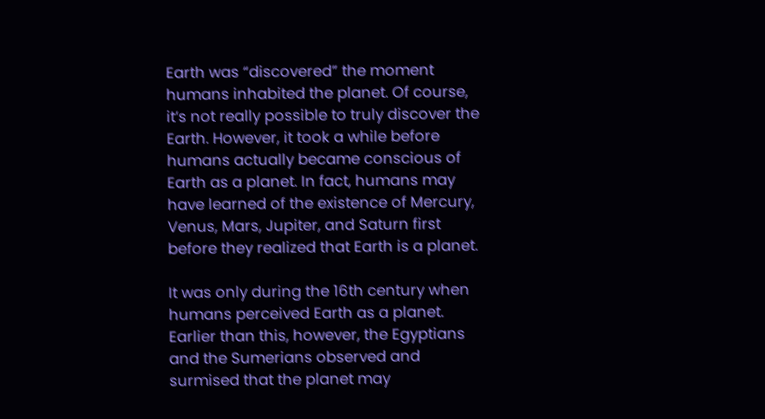Earth was “discovered” the moment humans inhabited the planet. Of course, it’s not really possible to truly discover the Earth. However, it took a while before humans actually became conscious of Earth as a planet. In fact, humans may have learned of the existence of Mercury, Venus, Mars, Jupiter, and Saturn first before they realized that Earth is a planet.

It was only during the 16th century when humans perceived Earth as a planet. Earlier than this, however, the Egyptians and the Sumerians observed and surmised that the planet may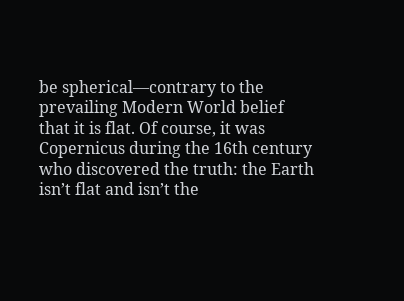be spherical—contrary to the prevailing Modern World belief that it is flat. Of course, it was Copernicus during the 16th century who discovered the truth: the Earth isn’t flat and isn’t the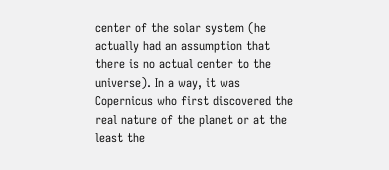center of the solar system (he actually had an assumption that there is no actual center to the universe). In a way, it was Copernicus who first discovered the real nature of the planet or at the least the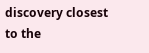discovery closest to the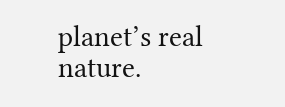planet’s real nature.